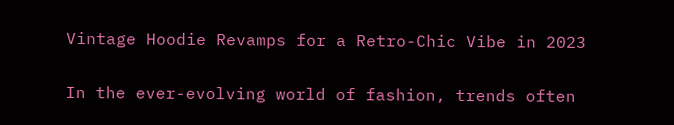Vintage Hoodie Revamps for a Retro-Chic Vibe in 2023

In the ever-evolving world of fashion, trends often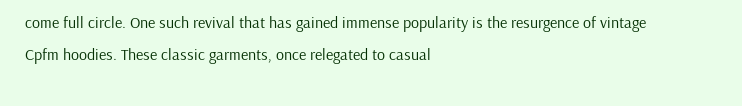come full circle. One such revival that has gained immense popularity is the resurgence of vintage Cpfm hoodies. These classic garments, once relegated to casual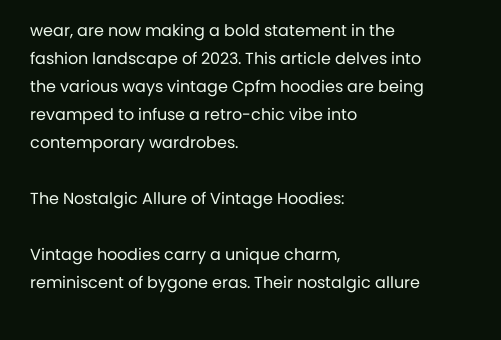wear, are now making a bold statement in the fashion landscape of 2023. This article delves into the various ways vintage Cpfm hoodies are being revamped to infuse a retro-chic vibe into contemporary wardrobes.

The Nostalgic Allure of Vintage Hoodies:

Vintage hoodies carry a unique charm, reminiscent of bygone eras. Their nostalgic allure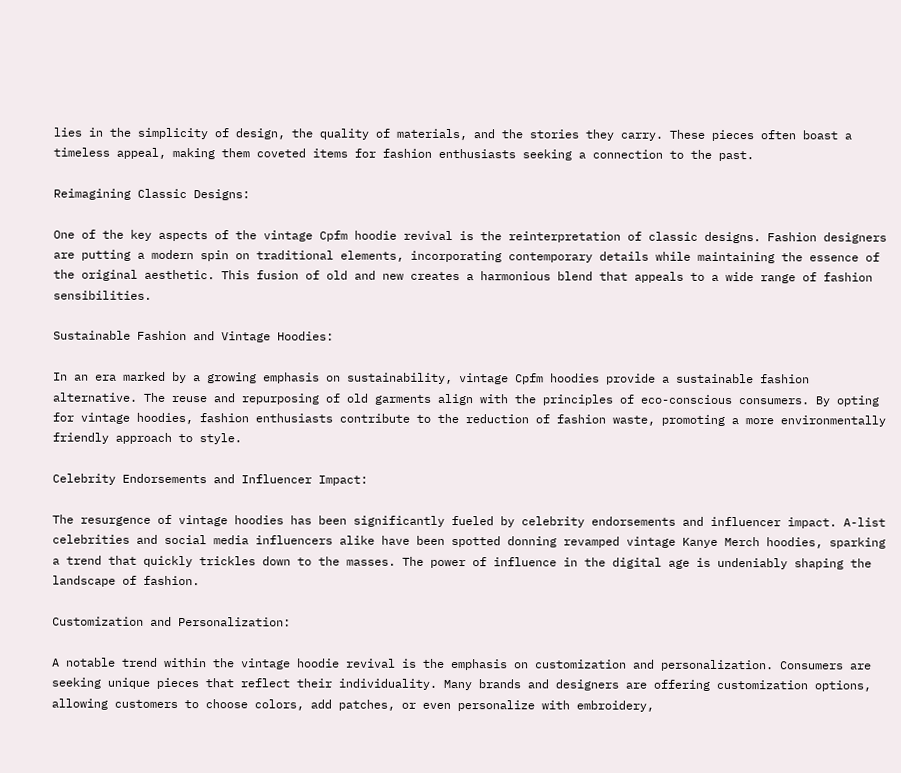lies in the simplicity of design, the quality of materials, and the stories they carry. These pieces often boast a timeless appeal, making them coveted items for fashion enthusiasts seeking a connection to the past.

Reimagining Classic Designs:

One of the key aspects of the vintage Cpfm hoodie revival is the reinterpretation of classic designs. Fashion designers are putting a modern spin on traditional elements, incorporating contemporary details while maintaining the essence of the original aesthetic. This fusion of old and new creates a harmonious blend that appeals to a wide range of fashion sensibilities.

Sustainable Fashion and Vintage Hoodies:

In an era marked by a growing emphasis on sustainability, vintage Cpfm hoodies provide a sustainable fashion alternative. The reuse and repurposing of old garments align with the principles of eco-conscious consumers. By opting for vintage hoodies, fashion enthusiasts contribute to the reduction of fashion waste, promoting a more environmentally friendly approach to style.

Celebrity Endorsements and Influencer Impact:

The resurgence of vintage hoodies has been significantly fueled by celebrity endorsements and influencer impact. A-list celebrities and social media influencers alike have been spotted donning revamped vintage Kanye Merch hoodies, sparking a trend that quickly trickles down to the masses. The power of influence in the digital age is undeniably shaping the landscape of fashion.

Customization and Personalization:

A notable trend within the vintage hoodie revival is the emphasis on customization and personalization. Consumers are seeking unique pieces that reflect their individuality. Many brands and designers are offering customization options, allowing customers to choose colors, add patches, or even personalize with embroidery,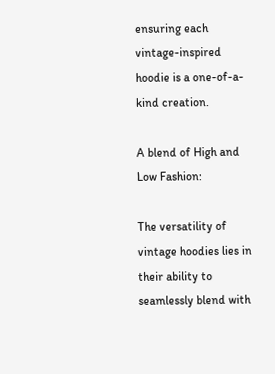ensuring each vintage-inspired hoodie is a one-of-a-kind creation.

A blend of High and Low Fashion:

The versatility of vintage hoodies lies in their ability to seamlessly blend with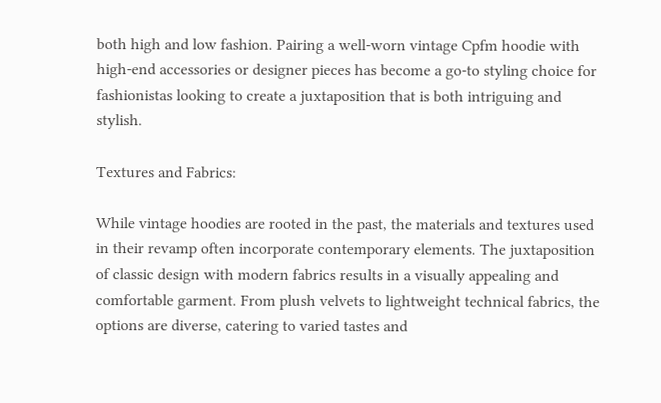both high and low fashion. Pairing a well-worn vintage Cpfm hoodie with high-end accessories or designer pieces has become a go-to styling choice for fashionistas looking to create a juxtaposition that is both intriguing and stylish.

Textures and Fabrics:

While vintage hoodies are rooted in the past, the materials and textures used in their revamp often incorporate contemporary elements. The juxtaposition of classic design with modern fabrics results in a visually appealing and comfortable garment. From plush velvets to lightweight technical fabrics, the options are diverse, catering to varied tastes and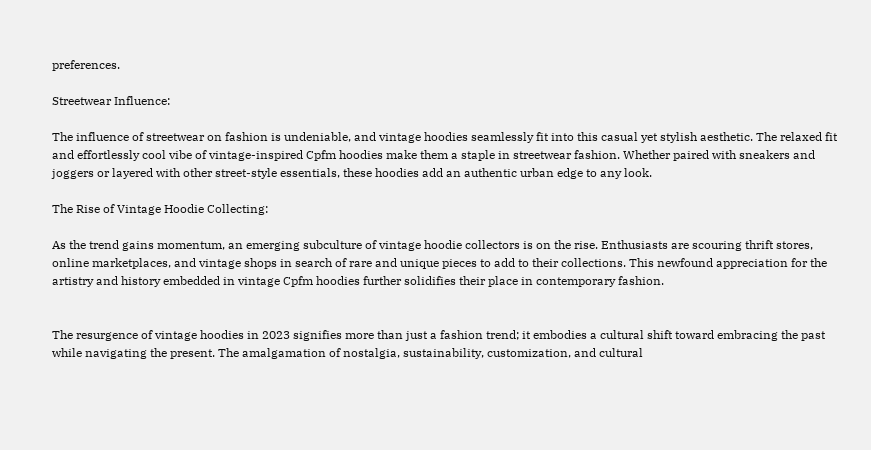preferences.

Streetwear Influence:

The influence of streetwear on fashion is undeniable, and vintage hoodies seamlessly fit into this casual yet stylish aesthetic. The relaxed fit and effortlessly cool vibe of vintage-inspired Cpfm hoodies make them a staple in streetwear fashion. Whether paired with sneakers and joggers or layered with other street-style essentials, these hoodies add an authentic urban edge to any look.

The Rise of Vintage Hoodie Collecting:

As the trend gains momentum, an emerging subculture of vintage hoodie collectors is on the rise. Enthusiasts are scouring thrift stores, online marketplaces, and vintage shops in search of rare and unique pieces to add to their collections. This newfound appreciation for the artistry and history embedded in vintage Cpfm hoodies further solidifies their place in contemporary fashion.


The resurgence of vintage hoodies in 2023 signifies more than just a fashion trend; it embodies a cultural shift toward embracing the past while navigating the present. The amalgamation of nostalgia, sustainability, customization, and cultural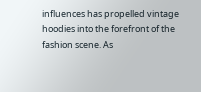influences has propelled vintage hoodies into the forefront of the fashion scene. As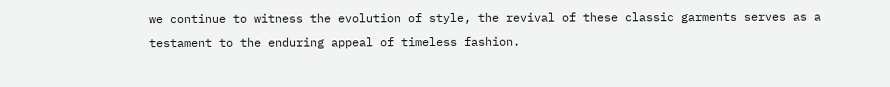we continue to witness the evolution of style, the revival of these classic garments serves as a testament to the enduring appeal of timeless fashion.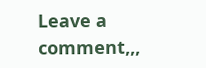Leave a comment,,,